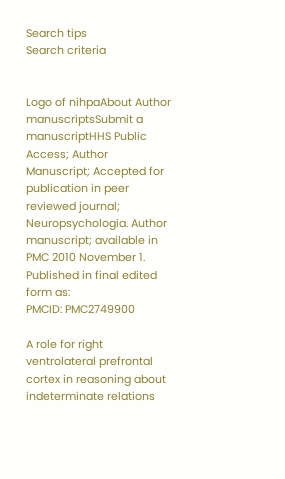Search tips
Search criteria


Logo of nihpaAbout Author manuscriptsSubmit a manuscriptHHS Public Access; Author Manuscript; Accepted for publication in peer reviewed journal;
Neuropsychologia. Author manuscript; available in PMC 2010 November 1.
Published in final edited form as:
PMCID: PMC2749900

A role for right ventrolateral prefrontal cortex in reasoning about indeterminate relations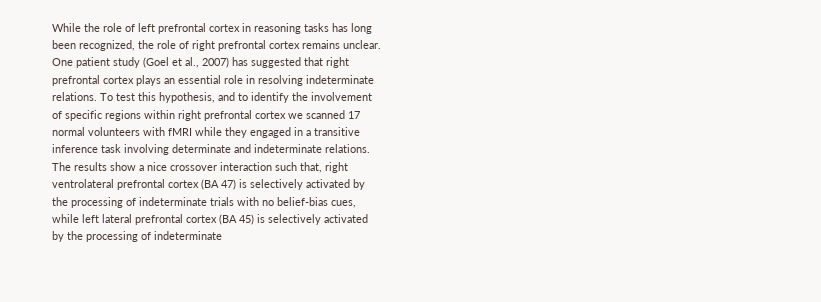While the role of left prefrontal cortex in reasoning tasks has long been recognized, the role of right prefrontal cortex remains unclear. One patient study (Goel et al., 2007) has suggested that right prefrontal cortex plays an essential role in resolving indeterminate relations. To test this hypothesis, and to identify the involvement of specific regions within right prefrontal cortex we scanned 17 normal volunteers with fMRI while they engaged in a transitive inference task involving determinate and indeterminate relations. The results show a nice crossover interaction such that, right ventrolateral prefrontal cortex (BA 47) is selectively activated by the processing of indeterminate trials with no belief-bias cues, while left lateral prefrontal cortex (BA 45) is selectively activated by the processing of indeterminate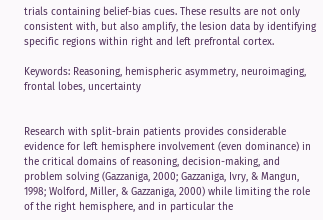trials containing belief-bias cues. These results are not only consistent with, but also amplify, the lesion data by identifying specific regions within right and left prefrontal cortex.

Keywords: Reasoning, hemispheric asymmetry, neuroimaging, frontal lobes, uncertainty


Research with split-brain patients provides considerable evidence for left hemisphere involvement (even dominance) in the critical domains of reasoning, decision-making, and problem solving (Gazzaniga, 2000; Gazzaniga, Ivry, & Mangun, 1998; Wolford, Miller, & Gazzaniga, 2000) while limiting the role of the right hemisphere, and in particular the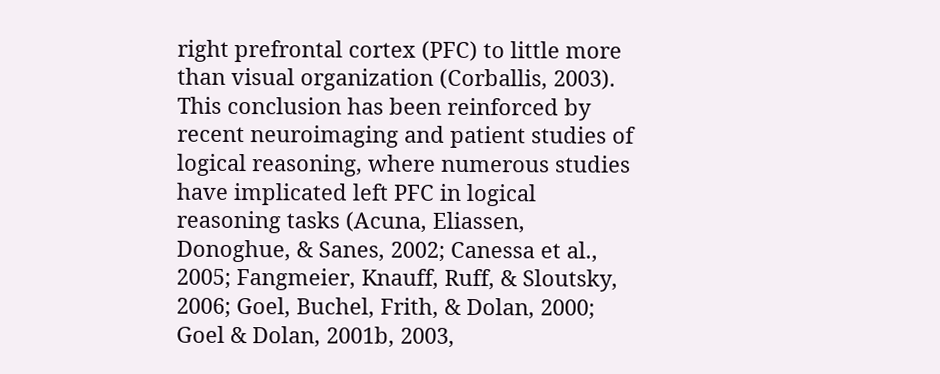right prefrontal cortex (PFC) to little more than visual organization (Corballis, 2003). This conclusion has been reinforced by recent neuroimaging and patient studies of logical reasoning, where numerous studies have implicated left PFC in logical reasoning tasks (Acuna, Eliassen, Donoghue, & Sanes, 2002; Canessa et al., 2005; Fangmeier, Knauff, Ruff, & Sloutsky, 2006; Goel, Buchel, Frith, & Dolan, 2000; Goel & Dolan, 2001b, 2003,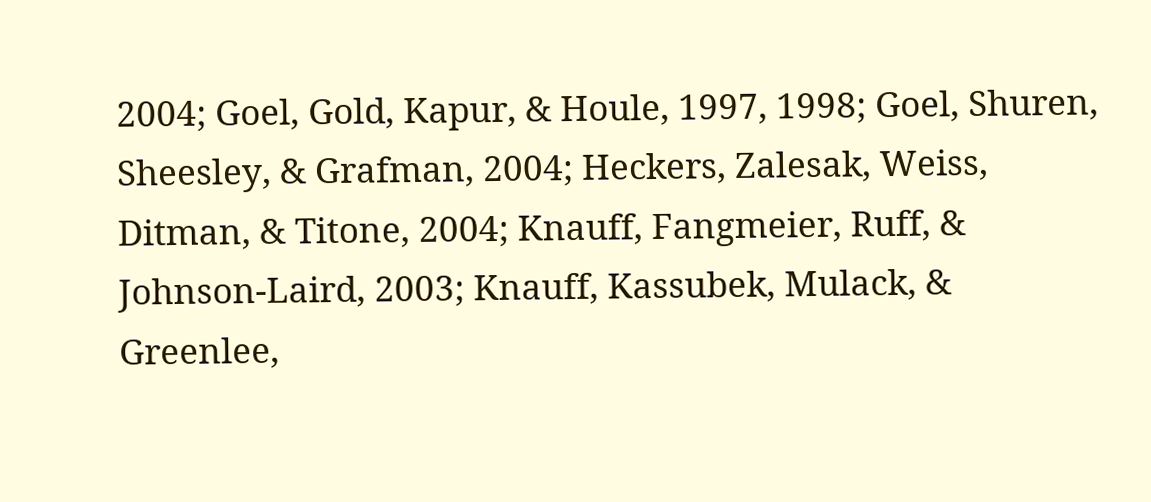2004; Goel, Gold, Kapur, & Houle, 1997, 1998; Goel, Shuren, Sheesley, & Grafman, 2004; Heckers, Zalesak, Weiss, Ditman, & Titone, 2004; Knauff, Fangmeier, Ruff, & Johnson-Laird, 2003; Knauff, Kassubek, Mulack, & Greenlee,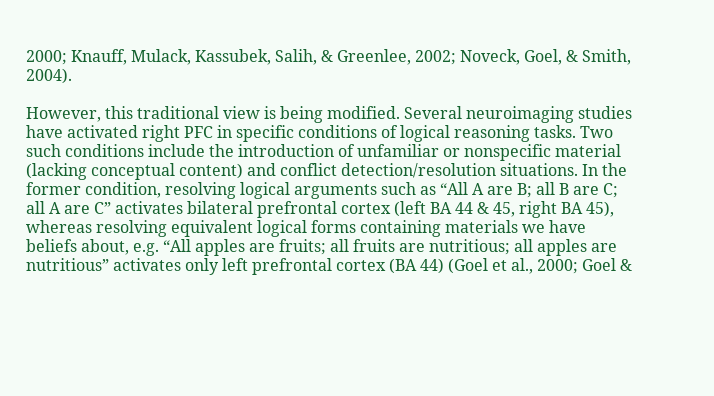2000; Knauff, Mulack, Kassubek, Salih, & Greenlee, 2002; Noveck, Goel, & Smith, 2004).

However, this traditional view is being modified. Several neuroimaging studies have activated right PFC in specific conditions of logical reasoning tasks. Two such conditions include the introduction of unfamiliar or nonspecific material (lacking conceptual content) and conflict detection/resolution situations. In the former condition, resolving logical arguments such as “All A are B; all B are C; all A are C” activates bilateral prefrontal cortex (left BA 44 & 45, right BA 45), whereas resolving equivalent logical forms containing materials we have beliefs about, e.g. “All apples are fruits; all fruits are nutritious; all apples are nutritious” activates only left prefrontal cortex (BA 44) (Goel et al., 2000; Goel &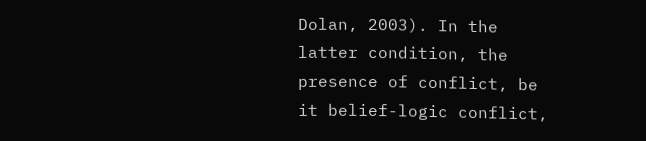Dolan, 2003). In the latter condition, the presence of conflict, be it belief-logic conflict,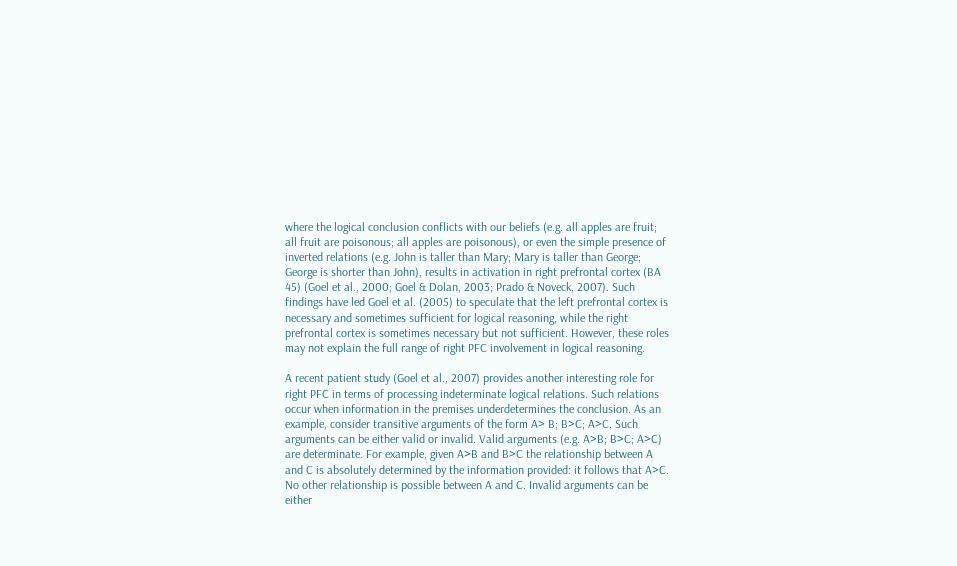where the logical conclusion conflicts with our beliefs (e.g. all apples are fruit; all fruit are poisonous; all apples are poisonous), or even the simple presence of inverted relations (e.g. John is taller than Mary; Mary is taller than George; George is shorter than John), results in activation in right prefrontal cortex (BA 45) (Goel et al., 2000; Goel & Dolan, 2003; Prado & Noveck, 2007). Such findings have led Goel et al. (2005) to speculate that the left prefrontal cortex is necessary and sometimes sufficient for logical reasoning, while the right prefrontal cortex is sometimes necessary but not sufficient. However, these roles may not explain the full range of right PFC involvement in logical reasoning.

A recent patient study (Goel et al., 2007) provides another interesting role for right PFC in terms of processing indeterminate logical relations. Such relations occur when information in the premises underdetermines the conclusion. As an example, consider transitive arguments of the form A> B; B>C; A>C. Such arguments can be either valid or invalid. Valid arguments (e.g. A>B; B>C; A>C) are determinate. For example, given A>B and B>C the relationship between A and C is absolutely determined by the information provided: it follows that A>C. No other relationship is possible between A and C. Invalid arguments can be either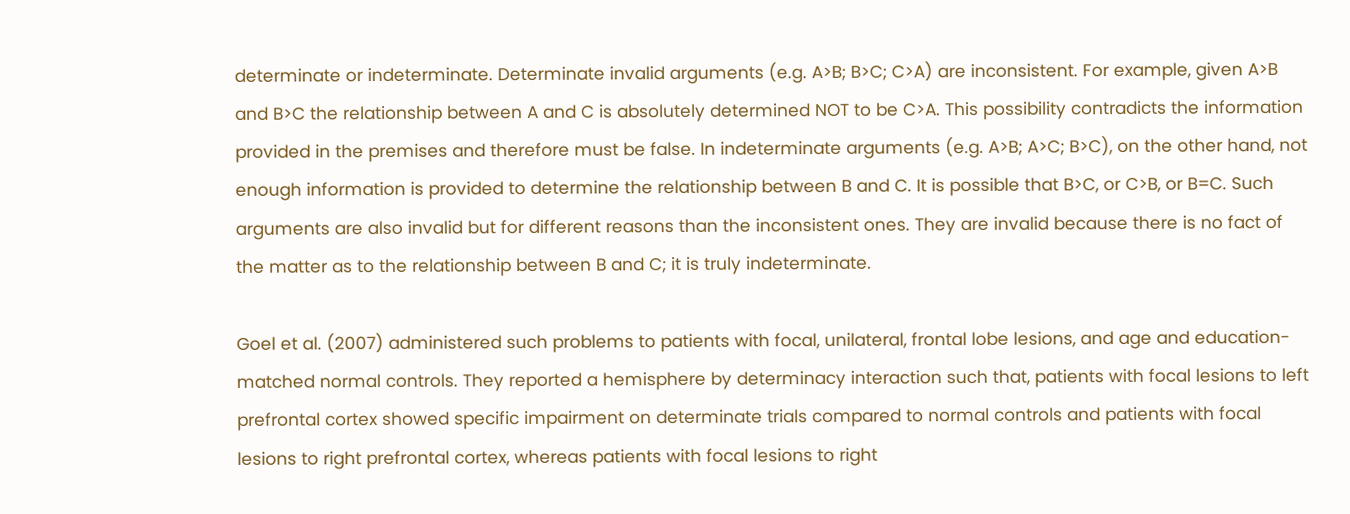determinate or indeterminate. Determinate invalid arguments (e.g. A>B; B>C; C>A) are inconsistent. For example, given A>B and B>C the relationship between A and C is absolutely determined NOT to be C>A. This possibility contradicts the information provided in the premises and therefore must be false. In indeterminate arguments (e.g. A>B; A>C; B>C), on the other hand, not enough information is provided to determine the relationship between B and C. It is possible that B>C, or C>B, or B=C. Such arguments are also invalid but for different reasons than the inconsistent ones. They are invalid because there is no fact of the matter as to the relationship between B and C; it is truly indeterminate.

Goel et al. (2007) administered such problems to patients with focal, unilateral, frontal lobe lesions, and age and education-matched normal controls. They reported a hemisphere by determinacy interaction such that, patients with focal lesions to left prefrontal cortex showed specific impairment on determinate trials compared to normal controls and patients with focal lesions to right prefrontal cortex, whereas patients with focal lesions to right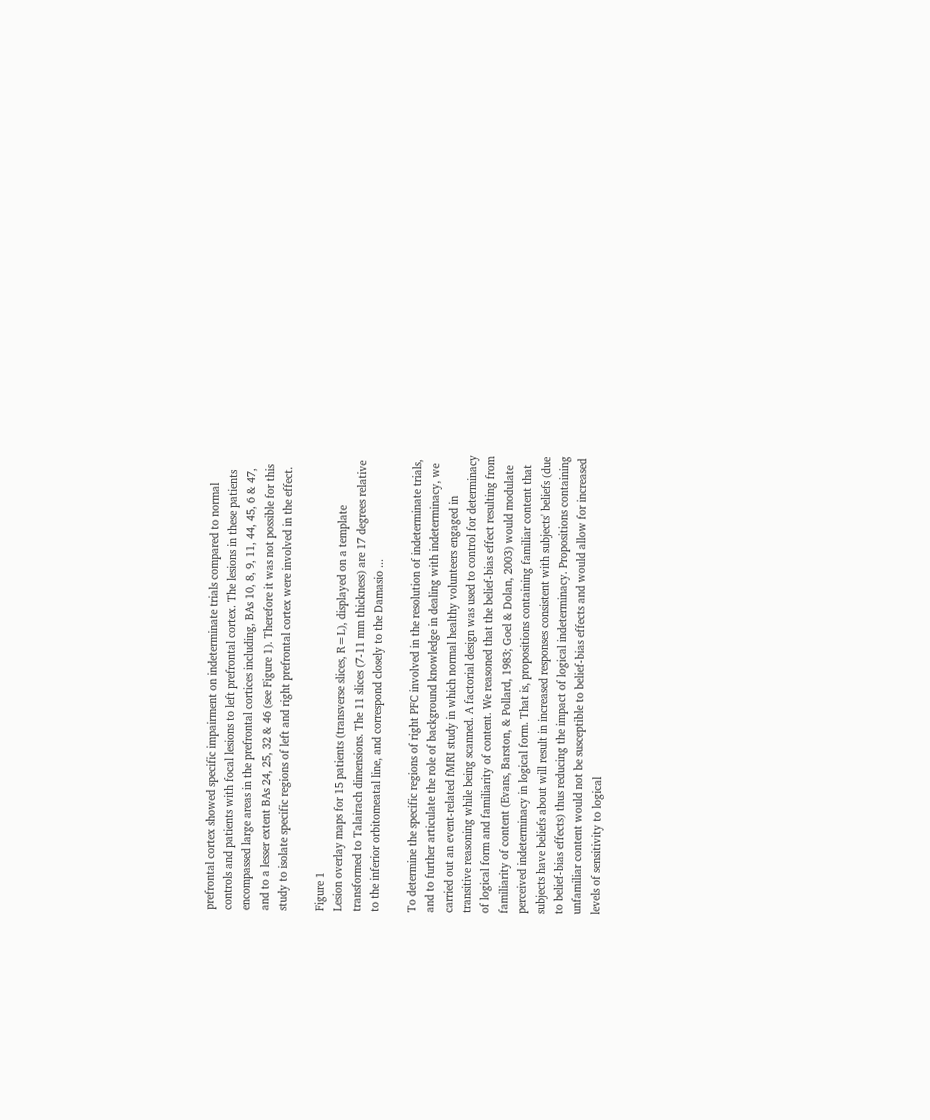prefrontal cortex showed specific impairment on indeterminate trials compared to normal controls and patients with focal lesions to left prefrontal cortex. The lesions in these patients encompassed large areas in the prefrontal cortices including, BAs 10, 8, 9, 11, 44, 45, 6 & 47, and to a lesser extent BAs 24, 25, 32 & 46 (see Figure 1). Therefore it was not possible for this study to isolate specific regions of left and right prefrontal cortex were involved in the effect.

Figure 1
Lesion overlay maps for 15 patients (transverse slices, R=L), displayed on a template transformed to Talairach dimensions. The 11 slices (7-11 mm thickness) are 17 degrees relative to the inferior orbitomeatal line, and correspond closely to the Damasio ...

To determine the specific regions of right PFC involved in the resolution of indeterminate trials, and to further articulate the role of background knowledge in dealing with indeterminacy, we carried out an event-related fMRI study in which normal healthy volunteers engaged in transitive reasoning while being scanned. A factorial design was used to control for determinacy of logical form and familiarity of content. We reasoned that the belief-bias effect resulting from familiarity of content (Evans, Barston, & Pollard, 1983; Goel & Dolan, 2003) would modulate perceived indeterminacy in logical form. That is, propositions containing familiar content that subjects have beliefs about will result in increased responses consistent with subjects' beliefs (due to belief-bias effects) thus reducing the impact of logical indeterminacy. Propositions containing unfamiliar content would not be susceptible to belief-bias effects and would allow for increased levels of sensitivity to logical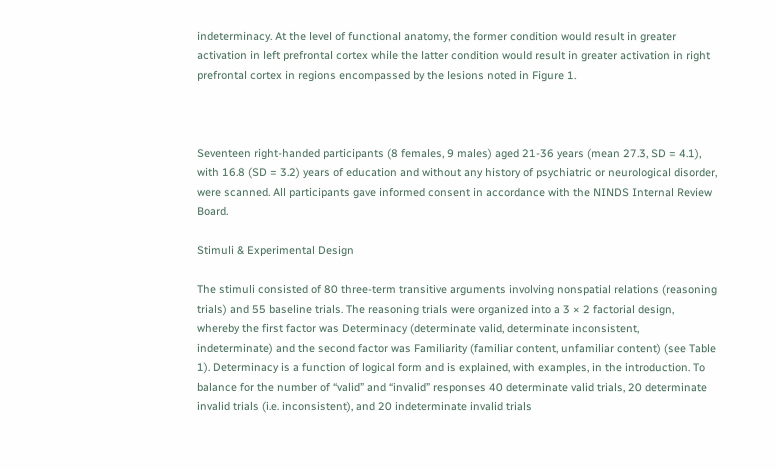indeterminacy. At the level of functional anatomy, the former condition would result in greater activation in left prefrontal cortex while the latter condition would result in greater activation in right prefrontal cortex in regions encompassed by the lesions noted in Figure 1.



Seventeen right-handed participants (8 females, 9 males) aged 21-36 years (mean 27.3, SD = 4.1), with 16.8 (SD = 3.2) years of education and without any history of psychiatric or neurological disorder, were scanned. All participants gave informed consent in accordance with the NINDS Internal Review Board.

Stimuli & Experimental Design

The stimuli consisted of 80 three-term transitive arguments involving nonspatial relations (reasoning trials) and 55 baseline trials. The reasoning trials were organized into a 3 × 2 factorial design, whereby the first factor was Determinacy (determinate valid, determinate inconsistent, indeterminate) and the second factor was Familiarity (familiar content, unfamiliar content) (see Table 1). Determinacy is a function of logical form and is explained, with examples, in the introduction. To balance for the number of “valid” and “invalid” responses 40 determinate valid trials, 20 determinate invalid trials (i.e. inconsistent), and 20 indeterminate invalid trials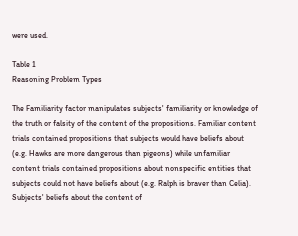were used.

Table 1
Reasoning Problem Types

The Familiarity factor manipulates subjects' familiarity or knowledge of the truth or falsity of the content of the propositions. Familiar content trials contained propositions that subjects would have beliefs about (e.g. Hawks are more dangerous than pigeons) while unfamiliar content trials contained propositions about nonspecific entities that subjects could not have beliefs about (e.g. Ralph is braver than Celia). Subjects' beliefs about the content of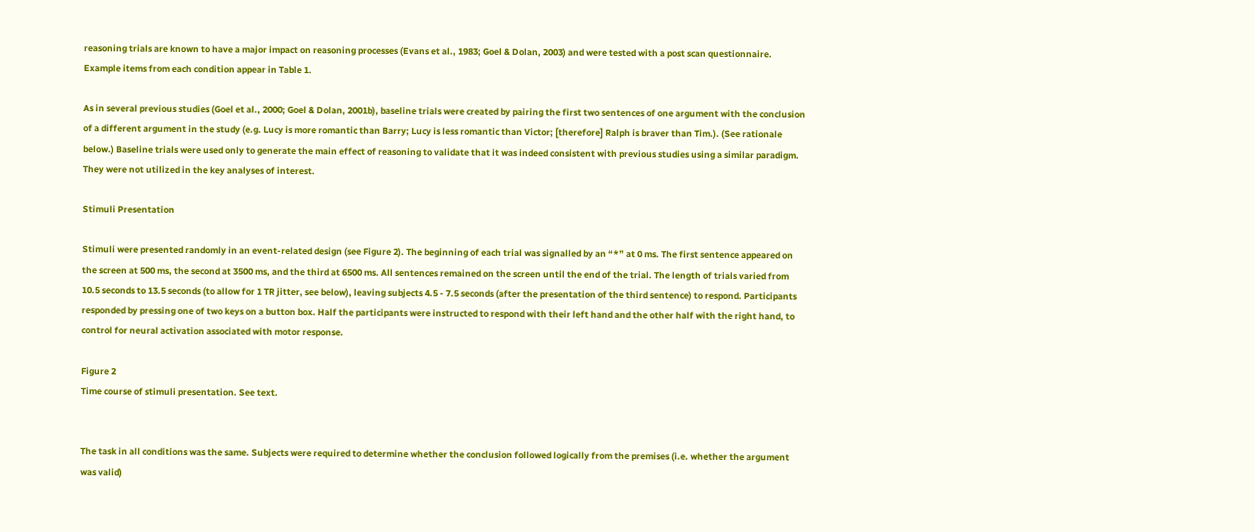reasoning trials are known to have a major impact on reasoning processes (Evans et al., 1983; Goel & Dolan, 2003) and were tested with a post scan questionnaire. Example items from each condition appear in Table 1.

As in several previous studies (Goel et al., 2000; Goel & Dolan, 2001b), baseline trials were created by pairing the first two sentences of one argument with the conclusion of a different argument in the study (e.g. Lucy is more romantic than Barry; Lucy is less romantic than Victor; [therefore] Ralph is braver than Tim.). (See rationale below.) Baseline trials were used only to generate the main effect of reasoning to validate that it was indeed consistent with previous studies using a similar paradigm. They were not utilized in the key analyses of interest.

Stimuli Presentation

Stimuli were presented randomly in an event-related design (see Figure 2). The beginning of each trial was signalled by an “*” at 0 ms. The first sentence appeared on the screen at 500 ms, the second at 3500 ms, and the third at 6500 ms. All sentences remained on the screen until the end of the trial. The length of trials varied from 10.5 seconds to 13.5 seconds (to allow for 1 TR jitter, see below), leaving subjects 4.5 - 7.5 seconds (after the presentation of the third sentence) to respond. Participants responded by pressing one of two keys on a button box. Half the participants were instructed to respond with their left hand and the other half with the right hand, to control for neural activation associated with motor response.

Figure 2
Time course of stimuli presentation. See text.


The task in all conditions was the same. Subjects were required to determine whether the conclusion followed logically from the premises (i.e. whether the argument was valid)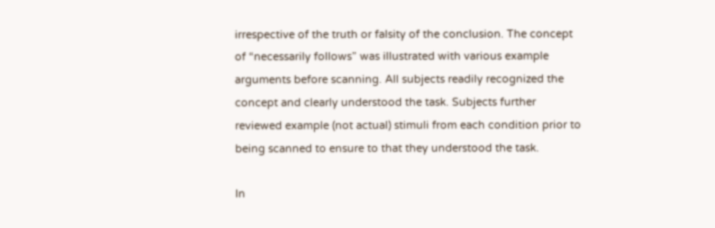irrespective of the truth or falsity of the conclusion. The concept of “necessarily follows” was illustrated with various example arguments before scanning. All subjects readily recognized the concept and clearly understood the task. Subjects further reviewed example (not actual) stimuli from each condition prior to being scanned to ensure to that they understood the task.

In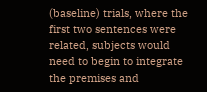(baseline) trials, where the first two sentences were related, subjects would need to begin to integrate the premises and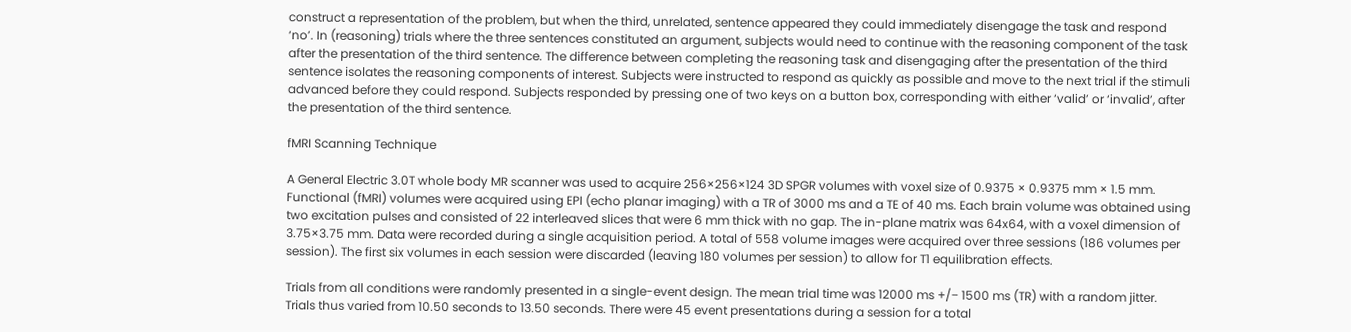construct a representation of the problem, but when the third, unrelated, sentence appeared they could immediately disengage the task and respond ‘no’. In (reasoning) trials where the three sentences constituted an argument, subjects would need to continue with the reasoning component of the task after the presentation of the third sentence. The difference between completing the reasoning task and disengaging after the presentation of the third sentence isolates the reasoning components of interest. Subjects were instructed to respond as quickly as possible and move to the next trial if the stimuli advanced before they could respond. Subjects responded by pressing one of two keys on a button box, corresponding with either ‘valid’ or ‘invalid’, after the presentation of the third sentence.

fMRI Scanning Technique

A General Electric 3.0T whole body MR scanner was used to acquire 256×256×124 3D SPGR volumes with voxel size of 0.9375 × 0.9375 mm × 1.5 mm. Functional (fMRI) volumes were acquired using EPI (echo planar imaging) with a TR of 3000 ms and a TE of 40 ms. Each brain volume was obtained using two excitation pulses and consisted of 22 interleaved slices that were 6 mm thick with no gap. The in-plane matrix was 64x64, with a voxel dimension of 3.75×3.75 mm. Data were recorded during a single acquisition period. A total of 558 volume images were acquired over three sessions (186 volumes per session). The first six volumes in each session were discarded (leaving 180 volumes per session) to allow for T1 equilibration effects.

Trials from all conditions were randomly presented in a single-event design. The mean trial time was 12000 ms +/− 1500 ms (TR) with a random jitter. Trials thus varied from 10.50 seconds to 13.50 seconds. There were 45 event presentations during a session for a total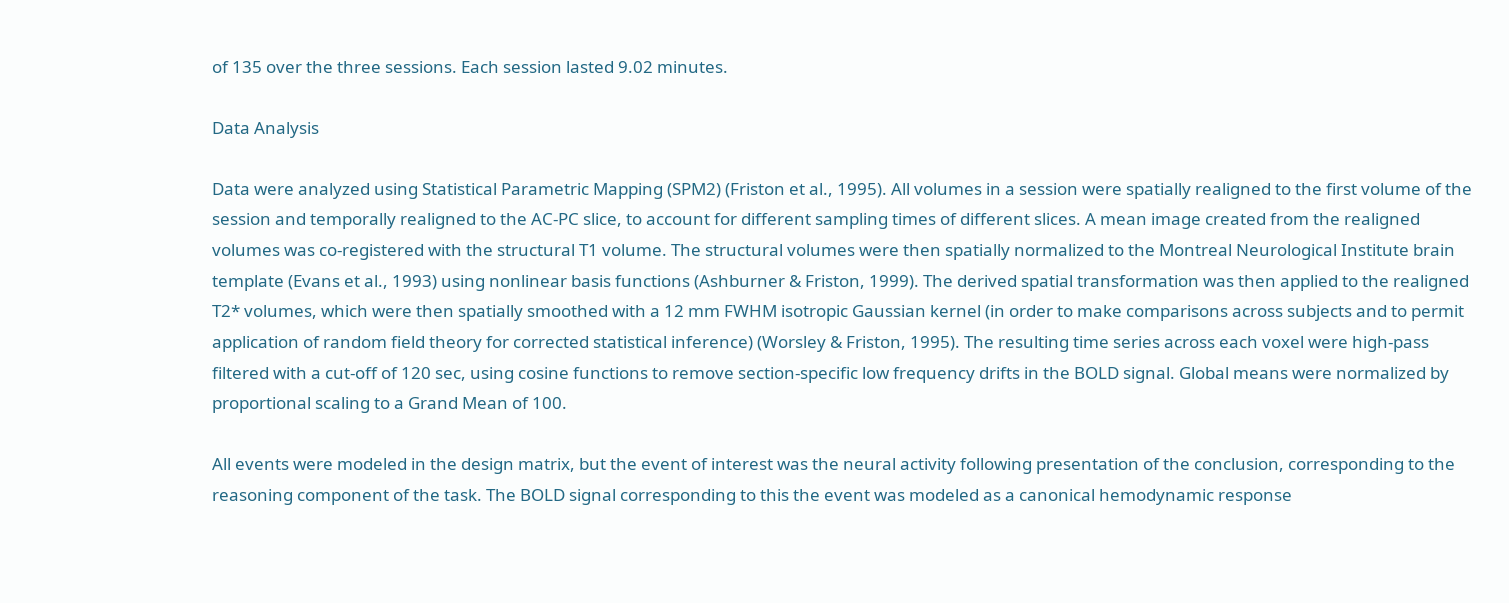of 135 over the three sessions. Each session lasted 9.02 minutes.

Data Analysis

Data were analyzed using Statistical Parametric Mapping (SPM2) (Friston et al., 1995). All volumes in a session were spatially realigned to the first volume of the session and temporally realigned to the AC-PC slice, to account for different sampling times of different slices. A mean image created from the realigned volumes was co-registered with the structural T1 volume. The structural volumes were then spatially normalized to the Montreal Neurological Institute brain template (Evans et al., 1993) using nonlinear basis functions (Ashburner & Friston, 1999). The derived spatial transformation was then applied to the realigned T2* volumes, which were then spatially smoothed with a 12 mm FWHM isotropic Gaussian kernel (in order to make comparisons across subjects and to permit application of random field theory for corrected statistical inference) (Worsley & Friston, 1995). The resulting time series across each voxel were high-pass filtered with a cut-off of 120 sec, using cosine functions to remove section-specific low frequency drifts in the BOLD signal. Global means were normalized by proportional scaling to a Grand Mean of 100.

All events were modeled in the design matrix, but the event of interest was the neural activity following presentation of the conclusion, corresponding to the reasoning component of the task. The BOLD signal corresponding to this the event was modeled as a canonical hemodynamic response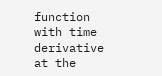function with time derivative at the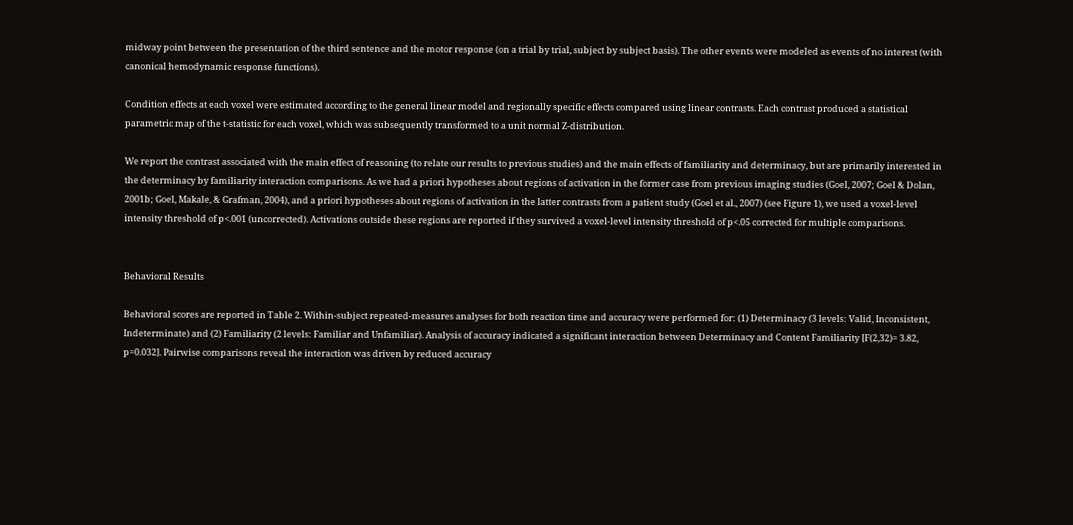midway point between the presentation of the third sentence and the motor response (on a trial by trial, subject by subject basis). The other events were modeled as events of no interest (with canonical hemodynamic response functions).

Condition effects at each voxel were estimated according to the general linear model and regionally specific effects compared using linear contrasts. Each contrast produced a statistical parametric map of the t-statistic for each voxel, which was subsequently transformed to a unit normal Z-distribution.

We report the contrast associated with the main effect of reasoning (to relate our results to previous studies) and the main effects of familiarity and determinacy, but are primarily interested in the determinacy by familiarity interaction comparisons. As we had a priori hypotheses about regions of activation in the former case from previous imaging studies (Goel, 2007; Goel & Dolan, 2001b; Goel, Makale, & Grafman, 2004), and a priori hypotheses about regions of activation in the latter contrasts from a patient study (Goel et al., 2007) (see Figure 1), we used a voxel-level intensity threshold of p<.001 (uncorrected). Activations outside these regions are reported if they survived a voxel-level intensity threshold of p<.05 corrected for multiple comparisons.


Behavioral Results

Behavioral scores are reported in Table 2. Within-subject repeated-measures analyses for both reaction time and accuracy were performed for: (1) Determinacy (3 levels: Valid, Inconsistent, Indeterminate) and (2) Familiarity (2 levels: Familiar and Unfamiliar). Analysis of accuracy indicated a significant interaction between Determinacy and Content Familiarity [F(2,32)= 3.82, p=0.032]. Pairwise comparisons reveal the interaction was driven by reduced accuracy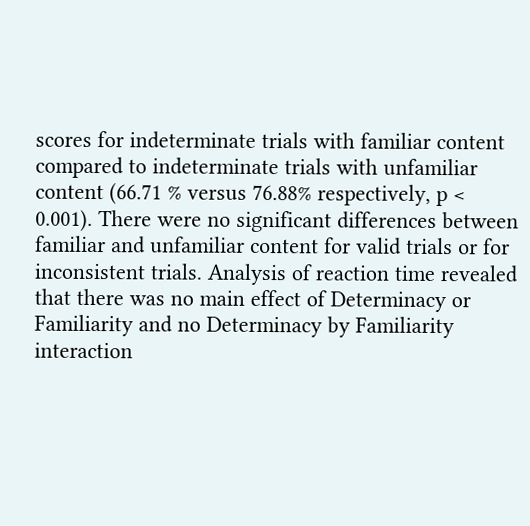scores for indeterminate trials with familiar content compared to indeterminate trials with unfamiliar content (66.71 % versus 76.88% respectively, p < 0.001). There were no significant differences between familiar and unfamiliar content for valid trials or for inconsistent trials. Analysis of reaction time revealed that there was no main effect of Determinacy or Familiarity and no Determinacy by Familiarity interaction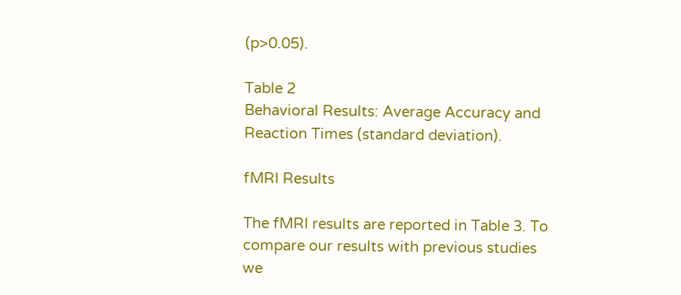(p>0.05).

Table 2
Behavioral Results: Average Accuracy and Reaction Times (standard deviation).

fMRI Results

The fMRI results are reported in Table 3. To compare our results with previous studies we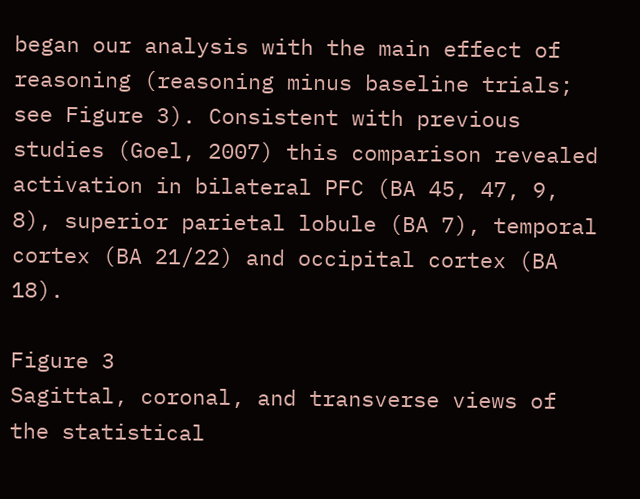began our analysis with the main effect of reasoning (reasoning minus baseline trials; see Figure 3). Consistent with previous studies (Goel, 2007) this comparison revealed activation in bilateral PFC (BA 45, 47, 9, 8), superior parietal lobule (BA 7), temporal cortex (BA 21/22) and occipital cortex (BA 18).

Figure 3
Sagittal, coronal, and transverse views of the statistical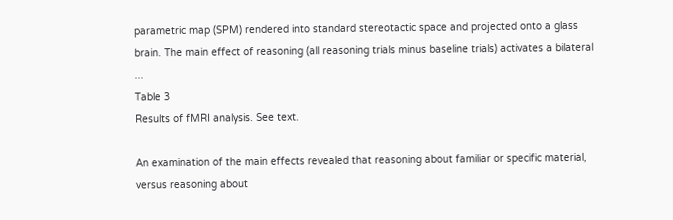parametric map (SPM) rendered into standard stereotactic space and projected onto a glass brain. The main effect of reasoning (all reasoning trials minus baseline trials) activates a bilateral ...
Table 3
Results of fMRI analysis. See text.

An examination of the main effects revealed that reasoning about familiar or specific material, versus reasoning about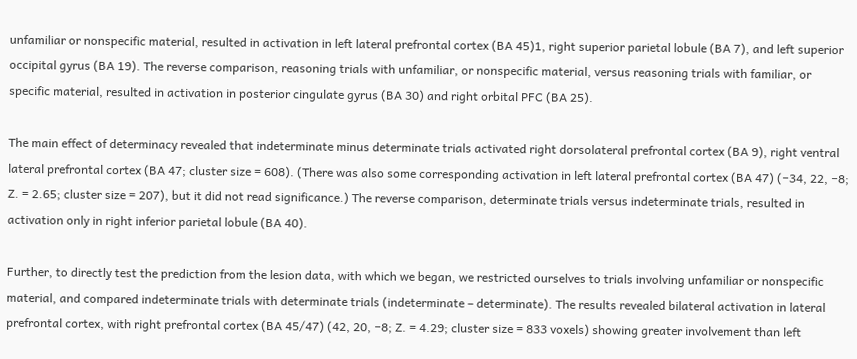unfamiliar or nonspecific material, resulted in activation in left lateral prefrontal cortex (BA 45)1, right superior parietal lobule (BA 7), and left superior occipital gyrus (BA 19). The reverse comparison, reasoning trials with unfamiliar, or nonspecific material, versus reasoning trials with familiar, or specific material, resulted in activation in posterior cingulate gyrus (BA 30) and right orbital PFC (BA 25).

The main effect of determinacy revealed that indeterminate minus determinate trials activated right dorsolateral prefrontal cortex (BA 9), right ventral lateral prefrontal cortex (BA 47; cluster size = 608). (There was also some corresponding activation in left lateral prefrontal cortex (BA 47) (−34, 22, −8; Z. = 2.65; cluster size = 207), but it did not read significance.) The reverse comparison, determinate trials versus indeterminate trials, resulted in activation only in right inferior parietal lobule (BA 40).

Further, to directly test the prediction from the lesion data, with which we began, we restricted ourselves to trials involving unfamiliar or nonspecific material, and compared indeterminate trials with determinate trials (indeterminate – determinate). The results revealed bilateral activation in lateral prefrontal cortex, with right prefrontal cortex (BA 45/47) (42, 20, −8; Z. = 4.29; cluster size = 833 voxels) showing greater involvement than left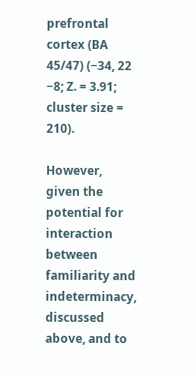prefrontal cortex (BA 45/47) (−34, 22 −8; Z. = 3.91; cluster size = 210).

However, given the potential for interaction between familiarity and indeterminacy, discussed above, and to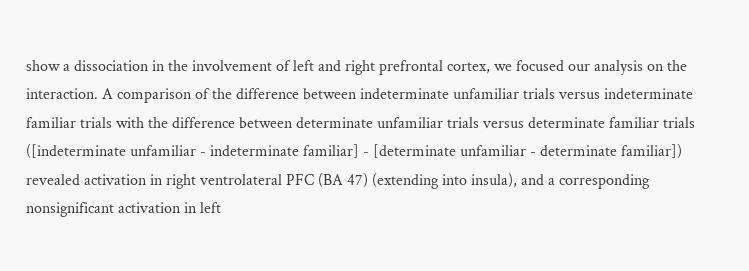show a dissociation in the involvement of left and right prefrontal cortex, we focused our analysis on the interaction. A comparison of the difference between indeterminate unfamiliar trials versus indeterminate familiar trials with the difference between determinate unfamiliar trials versus determinate familiar trials ([indeterminate unfamiliar - indeterminate familiar] - [determinate unfamiliar - determinate familiar]) revealed activation in right ventrolateral PFC (BA 47) (extending into insula), and a corresponding nonsignificant activation in left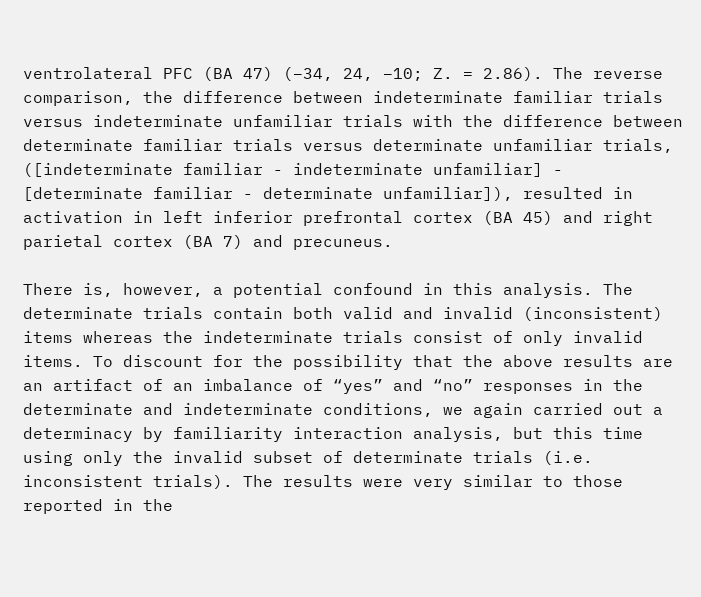ventrolateral PFC (BA 47) (−34, 24, −10; Z. = 2.86). The reverse comparison, the difference between indeterminate familiar trials versus indeterminate unfamiliar trials with the difference between determinate familiar trials versus determinate unfamiliar trials, ([indeterminate familiar - indeterminate unfamiliar] - [determinate familiar - determinate unfamiliar]), resulted in activation in left inferior prefrontal cortex (BA 45) and right parietal cortex (BA 7) and precuneus.

There is, however, a potential confound in this analysis. The determinate trials contain both valid and invalid (inconsistent) items whereas the indeterminate trials consist of only invalid items. To discount for the possibility that the above results are an artifact of an imbalance of “yes” and “no” responses in the determinate and indeterminate conditions, we again carried out a determinacy by familiarity interaction analysis, but this time using only the invalid subset of determinate trials (i.e. inconsistent trials). The results were very similar to those reported in the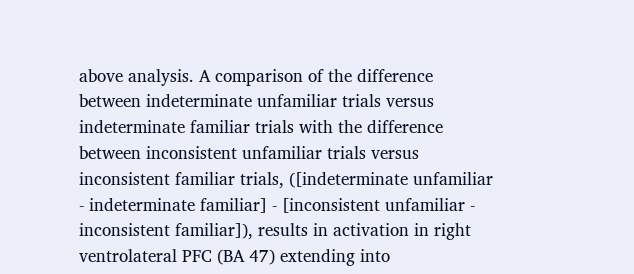above analysis. A comparison of the difference between indeterminate unfamiliar trials versus indeterminate familiar trials with the difference between inconsistent unfamiliar trials versus inconsistent familiar trials, ([indeterminate unfamiliar - indeterminate familiar] - [inconsistent unfamiliar - inconsistent familiar]), results in activation in right ventrolateral PFC (BA 47) extending into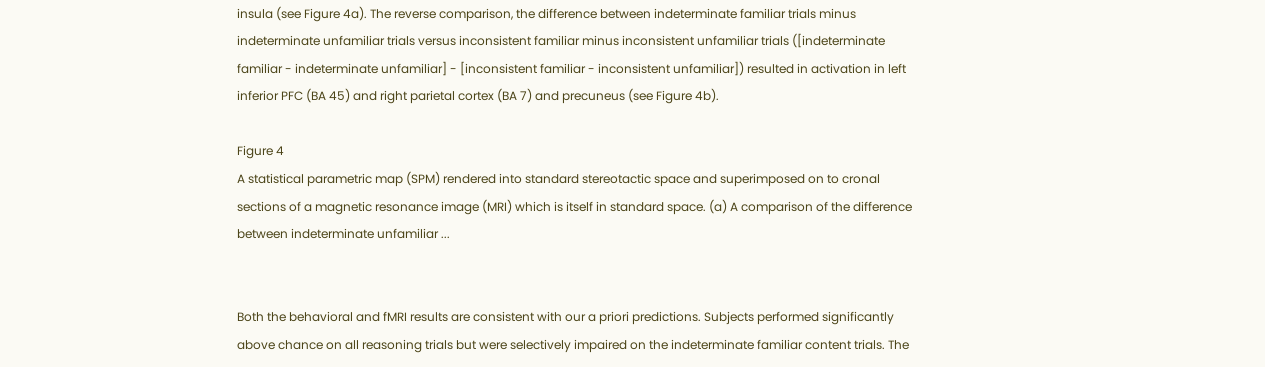insula (see Figure 4a). The reverse comparison, the difference between indeterminate familiar trials minus indeterminate unfamiliar trials versus inconsistent familiar minus inconsistent unfamiliar trials ([indeterminate familiar - indeterminate unfamiliar] - [inconsistent familiar - inconsistent unfamiliar]) resulted in activation in left inferior PFC (BA 45) and right parietal cortex (BA 7) and precuneus (see Figure 4b).

Figure 4
A statistical parametric map (SPM) rendered into standard stereotactic space and superimposed on to cronal sections of a magnetic resonance image (MRI) which is itself in standard space. (a) A comparison of the difference between indeterminate unfamiliar ...


Both the behavioral and fMRI results are consistent with our a priori predictions. Subjects performed significantly above chance on all reasoning trials but were selectively impaired on the indeterminate familiar content trials. The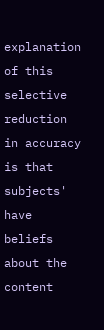explanation of this selective reduction in accuracy is that subjects' have beliefs about the content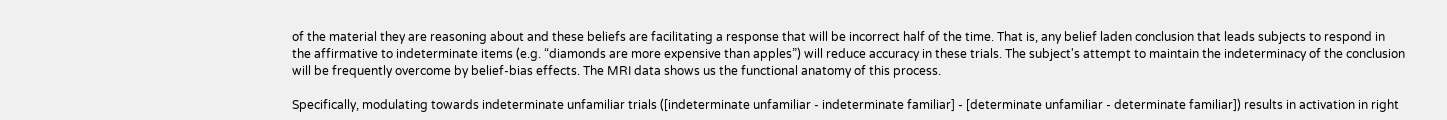of the material they are reasoning about and these beliefs are facilitating a response that will be incorrect half of the time. That is, any belief laden conclusion that leads subjects to respond in the affirmative to indeterminate items (e.g. “diamonds are more expensive than apples”) will reduce accuracy in these trials. The subject's attempt to maintain the indeterminacy of the conclusion will be frequently overcome by belief-bias effects. The MRI data shows us the functional anatomy of this process.

Specifically, modulating towards indeterminate unfamiliar trials ([indeterminate unfamiliar - indeterminate familiar] - [determinate unfamiliar - determinate familiar]) results in activation in right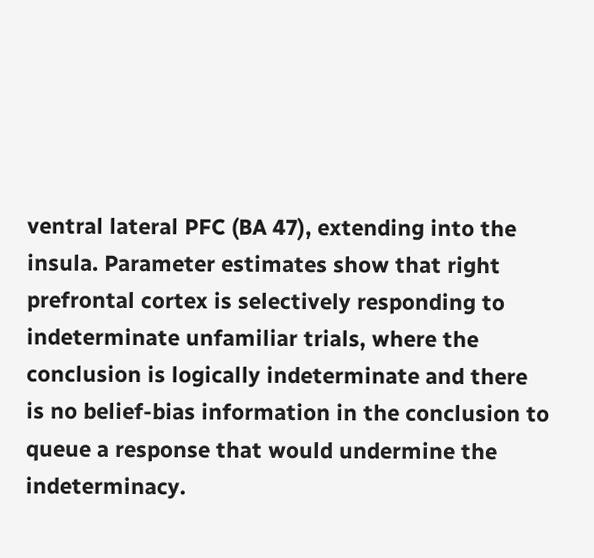ventral lateral PFC (BA 47), extending into the insula. Parameter estimates show that right prefrontal cortex is selectively responding to indeterminate unfamiliar trials, where the conclusion is logically indeterminate and there is no belief-bias information in the conclusion to queue a response that would undermine the indeterminacy.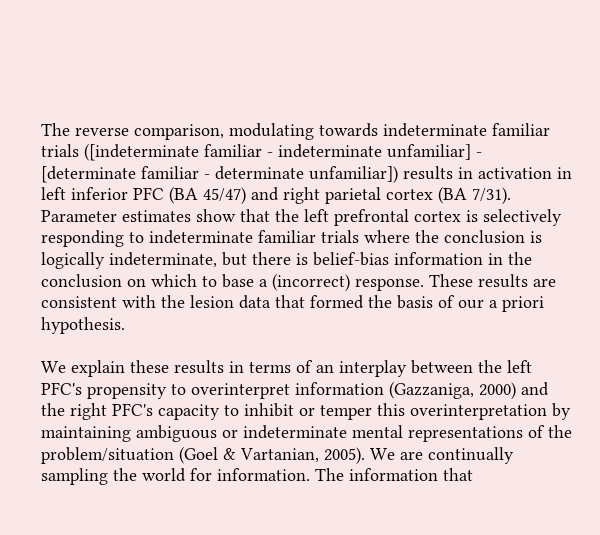The reverse comparison, modulating towards indeterminate familiar trials ([indeterminate familiar - indeterminate unfamiliar] - [determinate familiar - determinate unfamiliar]) results in activation in left inferior PFC (BA 45/47) and right parietal cortex (BA 7/31). Parameter estimates show that the left prefrontal cortex is selectively responding to indeterminate familiar trials where the conclusion is logically indeterminate, but there is belief-bias information in the conclusion on which to base a (incorrect) response. These results are consistent with the lesion data that formed the basis of our a priori hypothesis.

We explain these results in terms of an interplay between the left PFC's propensity to overinterpret information (Gazzaniga, 2000) and the right PFC's capacity to inhibit or temper this overinterpretation by maintaining ambiguous or indeterminate mental representations of the problem/situation (Goel & Vartanian, 2005). We are continually sampling the world for information. The information that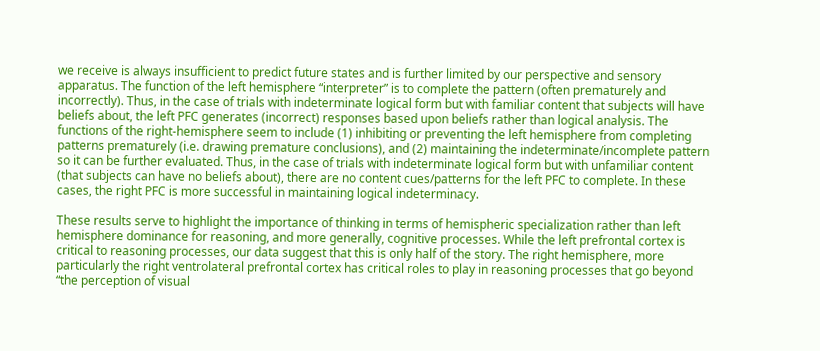we receive is always insufficient to predict future states and is further limited by our perspective and sensory apparatus. The function of the left hemisphere “interpreter” is to complete the pattern (often prematurely and incorrectly). Thus, in the case of trials with indeterminate logical form but with familiar content that subjects will have beliefs about, the left PFC generates (incorrect) responses based upon beliefs rather than logical analysis. The functions of the right-hemisphere seem to include (1) inhibiting or preventing the left hemisphere from completing patterns prematurely (i.e. drawing premature conclusions), and (2) maintaining the indeterminate/incomplete pattern so it can be further evaluated. Thus, in the case of trials with indeterminate logical form but with unfamiliar content (that subjects can have no beliefs about), there are no content cues/patterns for the left PFC to complete. In these cases, the right PFC is more successful in maintaining logical indeterminacy.

These results serve to highlight the importance of thinking in terms of hemispheric specialization rather than left hemisphere dominance for reasoning, and more generally, cognitive processes. While the left prefrontal cortex is critical to reasoning processes, our data suggest that this is only half of the story. The right hemisphere, more particularly the right ventrolateral prefrontal cortex has critical roles to play in reasoning processes that go beyond “the perception of visual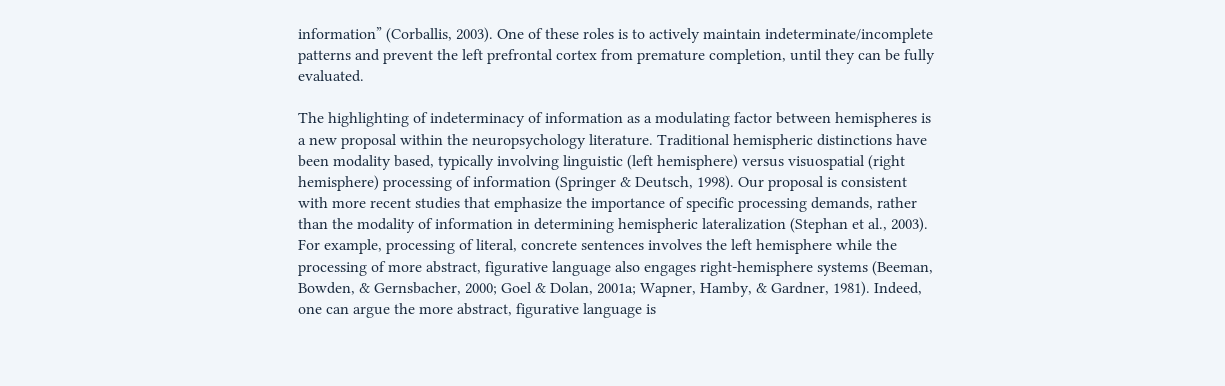information” (Corballis, 2003). One of these roles is to actively maintain indeterminate/incomplete patterns and prevent the left prefrontal cortex from premature completion, until they can be fully evaluated.

The highlighting of indeterminacy of information as a modulating factor between hemispheres is a new proposal within the neuropsychology literature. Traditional hemispheric distinctions have been modality based, typically involving linguistic (left hemisphere) versus visuospatial (right hemisphere) processing of information (Springer & Deutsch, 1998). Our proposal is consistent with more recent studies that emphasize the importance of specific processing demands, rather than the modality of information in determining hemispheric lateralization (Stephan et al., 2003). For example, processing of literal, concrete sentences involves the left hemisphere while the processing of more abstract, figurative language also engages right-hemisphere systems (Beeman, Bowden, & Gernsbacher, 2000; Goel & Dolan, 2001a; Wapner, Hamby, & Gardner, 1981). Indeed, one can argue the more abstract, figurative language is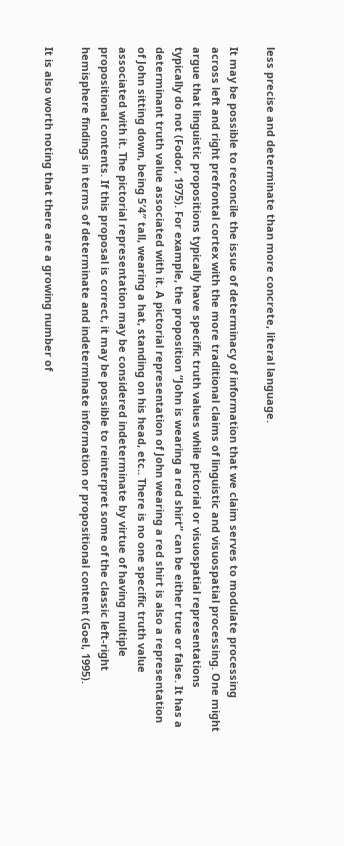less precise and determinate than more concrete, literal language.

It may be possible to reconcile the issue of determinacy of information that we claim serves to modulate processing across left and right prefrontal cortex with the more traditional claims of linguistic and visuospatial processing. One might argue that linguistic propositions typically have specific truth values while pictorial or visuospatial representations typically do not (Fodor, 1975). For example, the proposition “John is wearing a red shirt” can be either true or false. It has a determinant truth value associated with it. A pictorial representation of John wearing a red shirt is also a representation of John sitting down, being 5′4″ tall, wearing a hat, standing on his head, etc.. There is no one specific truth value associated with it. The pictorial representation may be considered indeterminate by virtue of having multiple propositional contents. If this proposal is correct, it may be possible to reinterpret some of the classic left-right hemisphere findings in terms of determinate and indeterminate information or propositional content (Goel, 1995).

It is also worth noting that there are a growing number of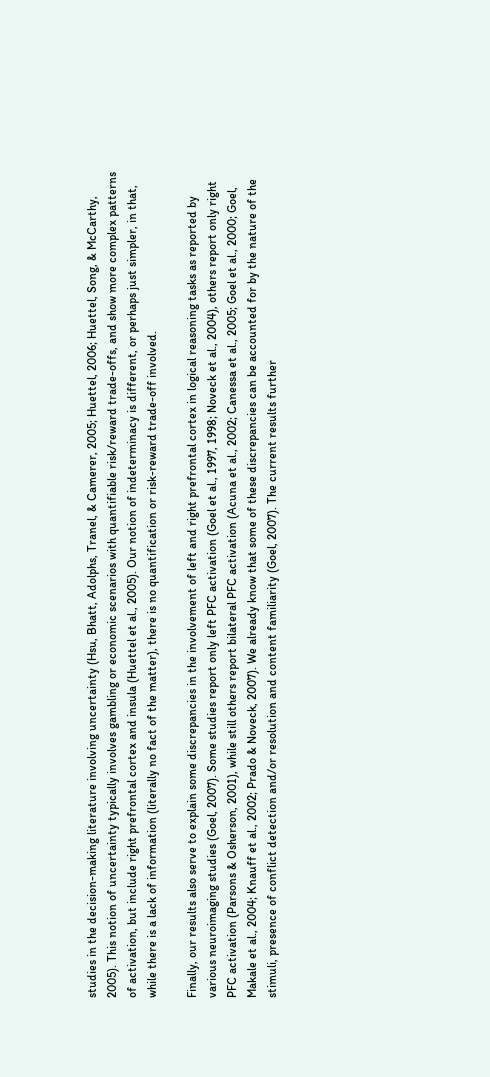studies in the decision-making literature involving uncertainty (Hsu, Bhatt, Adolphs, Tranel, & Camerer, 2005; Huettel, 2006; Huettel, Song, & McCarthy, 2005). This notion of uncertainty typically involves gambling or economic scenarios with quantifiable risk/reward trade-offs, and show more complex patterns of activation, but include right prefrontal cortex and insula (Huettel et al., 2005). Our notion of indeterminacy is different, or perhaps just simpler, in that, while there is a lack of information (literally no fact of the matter), there is no quantification or risk-reward trade-off involved.

Finally, our results also serve to explain some discrepancies in the involvement of left and right prefrontal cortex in logical reasoning tasks as reported by various neuroimaging studies (Goel, 2007). Some studies report only left PFC activation (Goel et al., 1997, 1998; Noveck et al., 2004), others report only right PFC activation (Parsons & Osherson, 2001), while still others report bilateral PFC activation (Acuna et al., 2002; Canessa et al., 2005; Goel et al., 2000; Goel, Makale et al., 2004; Knauff et al., 2002; Prado & Noveck, 2007). We already know that some of these discrepancies can be accounted for by the nature of the stimuli, presence of conflict detection and/or resolution and content familiarity (Goel, 2007). The current results further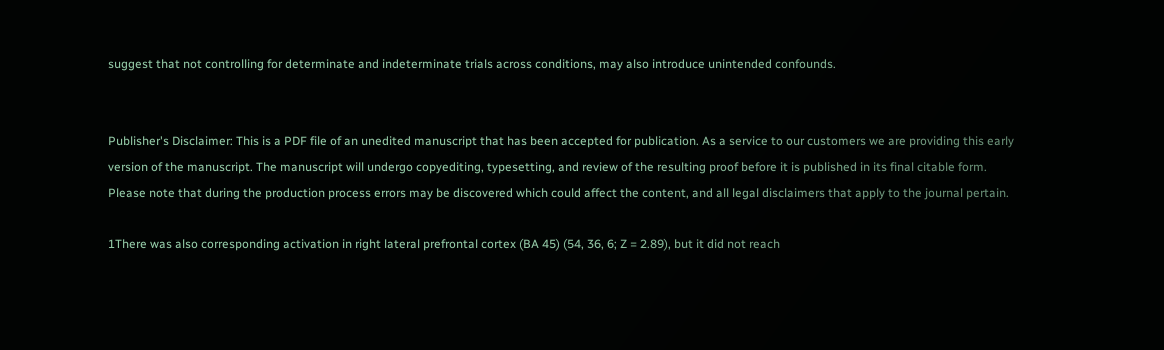suggest that not controlling for determinate and indeterminate trials across conditions, may also introduce unintended confounds.


Publisher's Disclaimer: This is a PDF file of an unedited manuscript that has been accepted for publication. As a service to our customers we are providing this early version of the manuscript. The manuscript will undergo copyediting, typesetting, and review of the resulting proof before it is published in its final citable form. Please note that during the production process errors may be discovered which could affect the content, and all legal disclaimers that apply to the journal pertain.

1There was also corresponding activation in right lateral prefrontal cortex (BA 45) (54, 36, 6; Z = 2.89), but it did not reach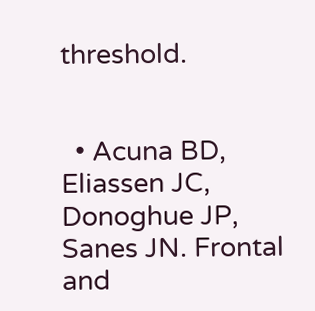threshold.


  • Acuna BD, Eliassen JC, Donoghue JP, Sanes JN. Frontal and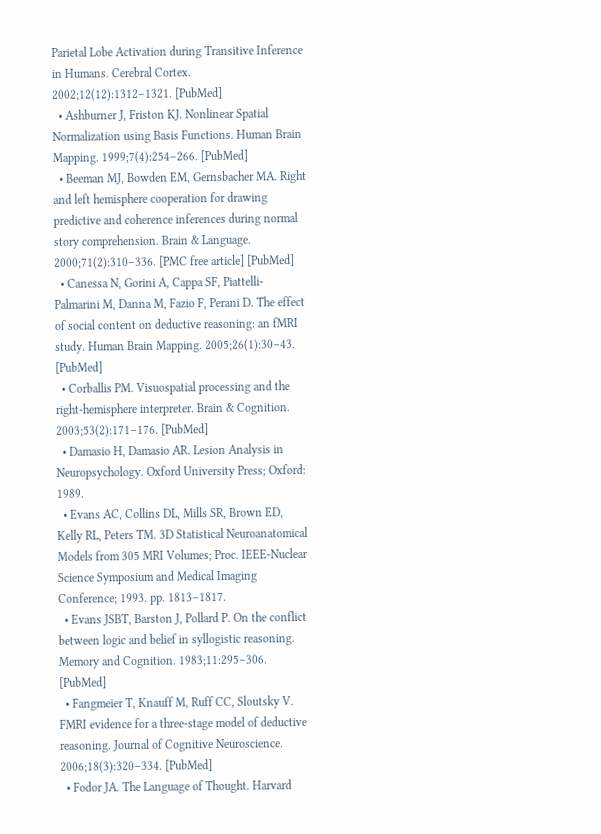Parietal Lobe Activation during Transitive Inference in Humans. Cerebral Cortex. 2002;12(12):1312–1321. [PubMed]
  • Ashburner J, Friston KJ. Nonlinear Spatial Normalization using Basis Functions. Human Brain Mapping. 1999;7(4):254–266. [PubMed]
  • Beeman MJ, Bowden EM, Gernsbacher MA. Right and left hemisphere cooperation for drawing predictive and coherence inferences during normal story comprehension. Brain & Language. 2000;71(2):310–336. [PMC free article] [PubMed]
  • Canessa N, Gorini A, Cappa SF, Piattelli-Palmarini M, Danna M, Fazio F, Perani D. The effect of social content on deductive reasoning: an fMRI study. Human Brain Mapping. 2005;26(1):30–43. [PubMed]
  • Corballis PM. Visuospatial processing and the right-hemisphere interpreter. Brain & Cognition. 2003;53(2):171–176. [PubMed]
  • Damasio H, Damasio AR. Lesion Analysis in Neuropsychology. Oxford University Press; Oxford: 1989.
  • Evans AC, Collins DL, Mills SR, Brown ED, Kelly RL, Peters TM. 3D Statistical Neuroanatomical Models from 305 MRI Volumes; Proc. IEEE-Nuclear Science Symposium and Medical Imaging Conference; 1993. pp. 1813–1817.
  • Evans JSBT, Barston J, Pollard P. On the conflict between logic and belief in syllogistic reasoning. Memory and Cognition. 1983;11:295–306. [PubMed]
  • Fangmeier T, Knauff M, Ruff CC, Sloutsky V. FMRI evidence for a three-stage model of deductive reasoning. Journal of Cognitive Neuroscience. 2006;18(3):320–334. [PubMed]
  • Fodor JA. The Language of Thought. Harvard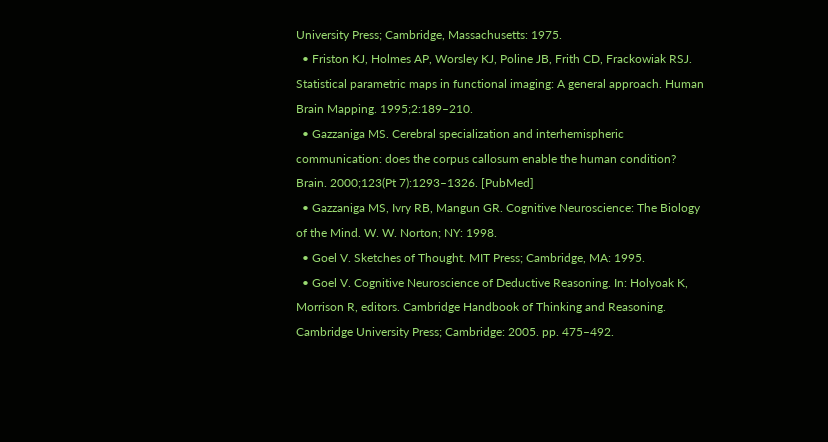University Press; Cambridge, Massachusetts: 1975.
  • Friston KJ, Holmes AP, Worsley KJ, Poline JB, Frith CD, Frackowiak RSJ. Statistical parametric maps in functional imaging: A general approach. Human Brain Mapping. 1995;2:189–210.
  • Gazzaniga MS. Cerebral specialization and interhemispheric communication: does the corpus callosum enable the human condition? Brain. 2000;123(Pt 7):1293–1326. [PubMed]
  • Gazzaniga MS, Ivry RB, Mangun GR. Cognitive Neuroscience: The Biology of the Mind. W. W. Norton; NY: 1998.
  • Goel V. Sketches of Thought. MIT Press; Cambridge, MA: 1995.
  • Goel V. Cognitive Neuroscience of Deductive Reasoning. In: Holyoak K, Morrison R, editors. Cambridge Handbook of Thinking and Reasoning. Cambridge University Press; Cambridge: 2005. pp. 475–492.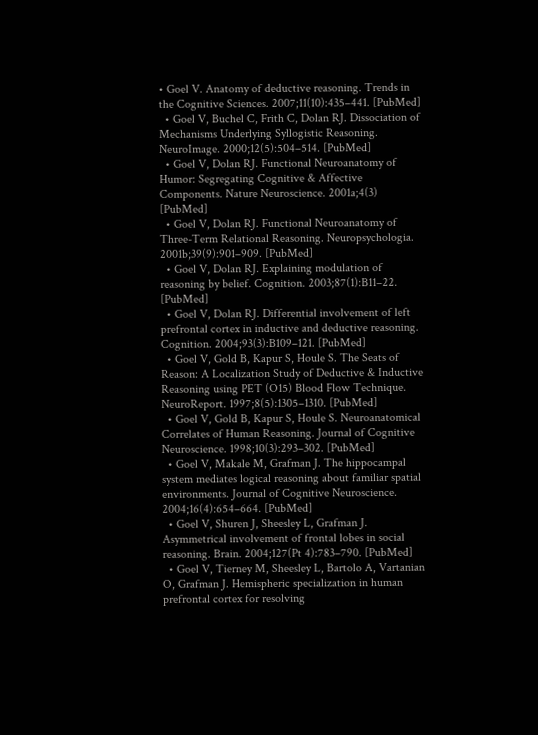• Goel V. Anatomy of deductive reasoning. Trends in the Cognitive Sciences. 2007;11(10):435–441. [PubMed]
  • Goel V, Buchel C, Frith C, Dolan RJ. Dissociation of Mechanisms Underlying Syllogistic Reasoning. NeuroImage. 2000;12(5):504–514. [PubMed]
  • Goel V, Dolan RJ. Functional Neuroanatomy of Humor: Segregating Cognitive & Affective Components. Nature Neuroscience. 2001a;4(3) [PubMed]
  • Goel V, Dolan RJ. Functional Neuroanatomy of Three-Term Relational Reasoning. Neuropsychologia. 2001b;39(9):901–909. [PubMed]
  • Goel V, Dolan RJ. Explaining modulation of reasoning by belief. Cognition. 2003;87(1):B11–22. [PubMed]
  • Goel V, Dolan RJ. Differential involvement of left prefrontal cortex in inductive and deductive reasoning. Cognition. 2004;93(3):B109–121. [PubMed]
  • Goel V, Gold B, Kapur S, Houle S. The Seats of Reason: A Localization Study of Deductive & Inductive Reasoning using PET (O15) Blood Flow Technique. NeuroReport. 1997;8(5):1305–1310. [PubMed]
  • Goel V, Gold B, Kapur S, Houle S. Neuroanatomical Correlates of Human Reasoning. Journal of Cognitive Neuroscience. 1998;10(3):293–302. [PubMed]
  • Goel V, Makale M, Grafman J. The hippocampal system mediates logical reasoning about familiar spatial environments. Journal of Cognitive Neuroscience. 2004;16(4):654–664. [PubMed]
  • Goel V, Shuren J, Sheesley L, Grafman J. Asymmetrical involvement of frontal lobes in social reasoning. Brain. 2004;127(Pt 4):783–790. [PubMed]
  • Goel V, Tierney M, Sheesley L, Bartolo A, Vartanian O, Grafman J. Hemispheric specialization in human prefrontal cortex for resolving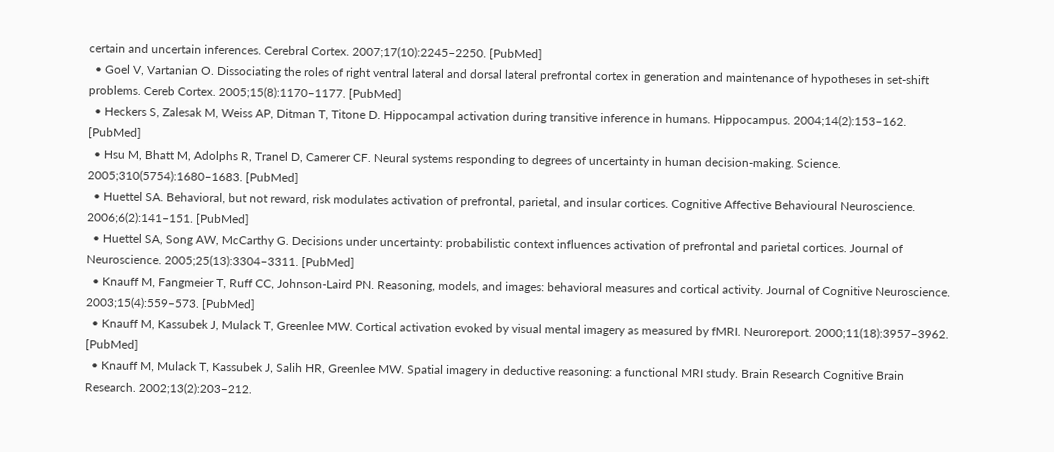certain and uncertain inferences. Cerebral Cortex. 2007;17(10):2245–2250. [PubMed]
  • Goel V, Vartanian O. Dissociating the roles of right ventral lateral and dorsal lateral prefrontal cortex in generation and maintenance of hypotheses in set-shift problems. Cereb Cortex. 2005;15(8):1170–1177. [PubMed]
  • Heckers S, Zalesak M, Weiss AP, Ditman T, Titone D. Hippocampal activation during transitive inference in humans. Hippocampus. 2004;14(2):153–162. [PubMed]
  • Hsu M, Bhatt M, Adolphs R, Tranel D, Camerer CF. Neural systems responding to degrees of uncertainty in human decision-making. Science. 2005;310(5754):1680–1683. [PubMed]
  • Huettel SA. Behavioral, but not reward, risk modulates activation of prefrontal, parietal, and insular cortices. Cognitive Affective Behavioural Neuroscience. 2006;6(2):141–151. [PubMed]
  • Huettel SA, Song AW, McCarthy G. Decisions under uncertainty: probabilistic context influences activation of prefrontal and parietal cortices. Journal of Neuroscience. 2005;25(13):3304–3311. [PubMed]
  • Knauff M, Fangmeier T, Ruff CC, Johnson-Laird PN. Reasoning, models, and images: behavioral measures and cortical activity. Journal of Cognitive Neuroscience. 2003;15(4):559–573. [PubMed]
  • Knauff M, Kassubek J, Mulack T, Greenlee MW. Cortical activation evoked by visual mental imagery as measured by fMRI. Neuroreport. 2000;11(18):3957–3962. [PubMed]
  • Knauff M, Mulack T, Kassubek J, Salih HR, Greenlee MW. Spatial imagery in deductive reasoning: a functional MRI study. Brain Research Cognitive Brain Research. 2002;13(2):203–212.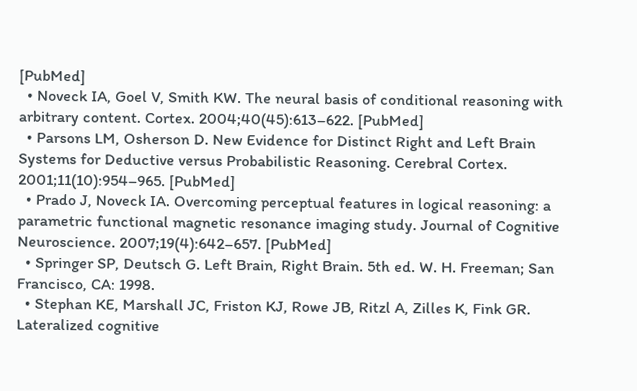[PubMed]
  • Noveck IA, Goel V, Smith KW. The neural basis of conditional reasoning with arbitrary content. Cortex. 2004;40(45):613–622. [PubMed]
  • Parsons LM, Osherson D. New Evidence for Distinct Right and Left Brain Systems for Deductive versus Probabilistic Reasoning. Cerebral Cortex. 2001;11(10):954–965. [PubMed]
  • Prado J, Noveck IA. Overcoming perceptual features in logical reasoning: a parametric functional magnetic resonance imaging study. Journal of Cognitive Neuroscience. 2007;19(4):642–657. [PubMed]
  • Springer SP, Deutsch G. Left Brain, Right Brain. 5th ed. W. H. Freeman; San Francisco, CA: 1998.
  • Stephan KE, Marshall JC, Friston KJ, Rowe JB, Ritzl A, Zilles K, Fink GR. Lateralized cognitive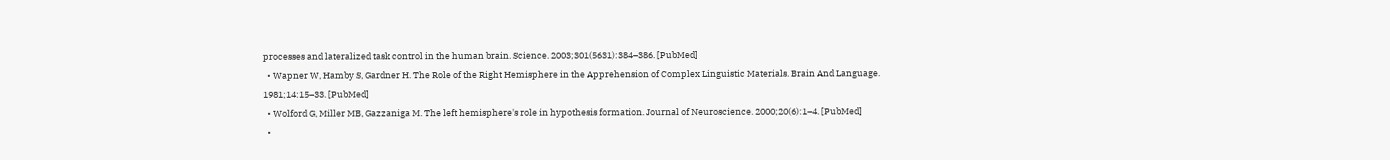processes and lateralized task control in the human brain. Science. 2003;301(5631):384–386. [PubMed]
  • Wapner W, Hamby S, Gardner H. The Role of the Right Hemisphere in the Apprehension of Complex Linguistic Materials. Brain And Language. 1981;14:15–33. [PubMed]
  • Wolford G, Miller MB, Gazzaniga M. The left hemisphere's role in hypothesis formation. Journal of Neuroscience. 2000;20(6):1–4. [PubMed]
  •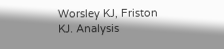Worsley KJ, Friston KJ. Analysis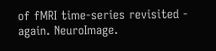of fMRI time-series revisited - again. NeuroImage.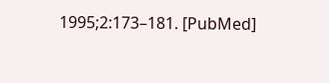1995;2:173–181. [PubMed]